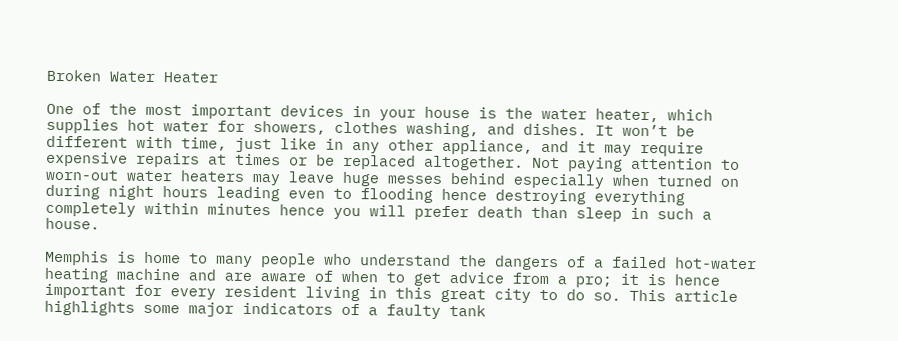Broken Water Heater

One of the most important devices in your house is the water heater, which supplies hot water for showers, clothes washing, and dishes. It won’t be different with time, just like in any other appliance, and it may require expensive repairs at times or be replaced altogether. Not paying attention to worn-out water heaters may leave huge messes behind especially when turned on during night hours leading even to flooding hence destroying everything completely within minutes hence you will prefer death than sleep in such a house.

Memphis is home to many people who understand the dangers of a failed hot-water heating machine and are aware of when to get advice from a pro; it is hence important for every resident living in this great city to do so. This article highlights some major indicators of a faulty tank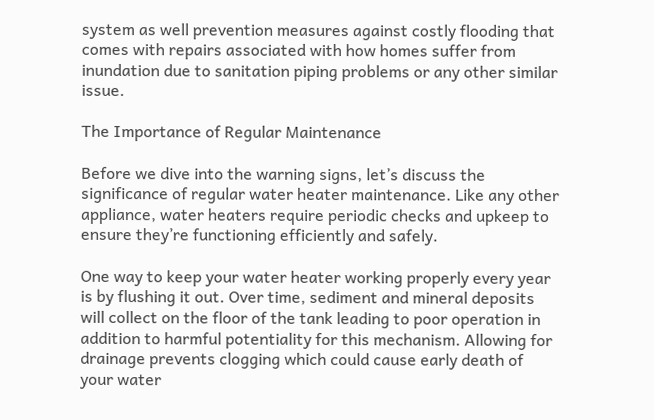system as well prevention measures against costly flooding that comes with repairs associated with how homes suffer from inundation due to sanitation piping problems or any other similar issue.

The Importance of Regular Maintenance

Before we dive into the warning signs, let’s discuss the significance of regular water heater maintenance. Like any other appliance, water heaters require periodic checks and upkeep to ensure they’re functioning efficiently and safely.

One way to keep your water heater working properly every year is by flushing it out. Over time, sediment and mineral deposits will collect on the floor of the tank leading to poor operation in addition to harmful potentiality for this mechanism. Allowing for drainage prevents clogging which could cause early death of your water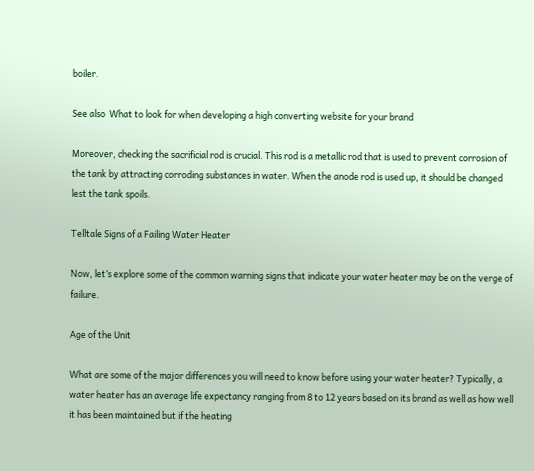boiler.

See also  What to look for when developing a high converting website for your brand

Moreover, checking the sacrificial rod is crucial. This rod is a metallic rod that is used to prevent corrosion of the tank by attracting corroding substances in water. When the anode rod is used up, it should be changed lest the tank spoils.

Telltale Signs of a Failing Water Heater

Now, let’s explore some of the common warning signs that indicate your water heater may be on the verge of failure.

Age of the Unit

What are some of the major differences you will need to know before using your water heater? Typically, a water heater has an average life expectancy ranging from 8 to 12 years based on its brand as well as how well it has been maintained but if the heating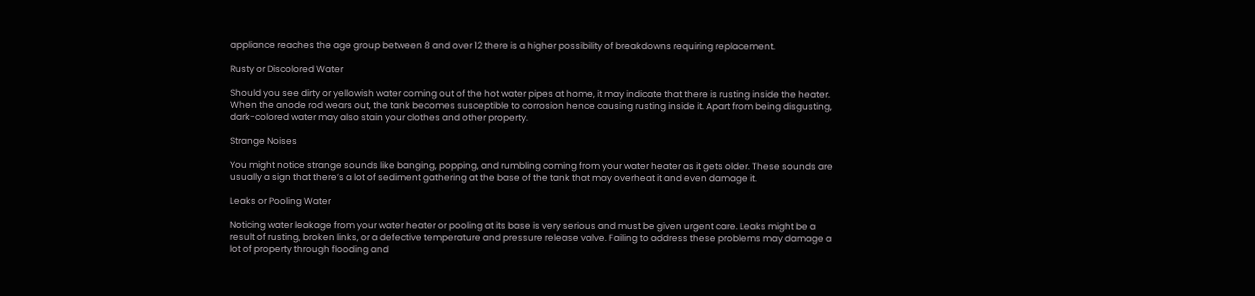appliance reaches the age group between 8 and over 12 there is a higher possibility of breakdowns requiring replacement.

Rusty or Discolored Water

Should you see dirty or yellowish water coming out of the hot water pipes at home, it may indicate that there is rusting inside the heater. When the anode rod wears out, the tank becomes susceptible to corrosion hence causing rusting inside it. Apart from being disgusting, dark-colored water may also stain your clothes and other property.

Strange Noises

You might notice strange sounds like banging, popping, and rumbling coming from your water heater as it gets older. These sounds are usually a sign that there’s a lot of sediment gathering at the base of the tank that may overheat it and even damage it.

Leaks or Pooling Water

Noticing water leakage from your water heater or pooling at its base is very serious and must be given urgent care. Leaks might be a result of rusting, broken links, or a defective temperature and pressure release valve. Failing to address these problems may damage a lot of property through flooding and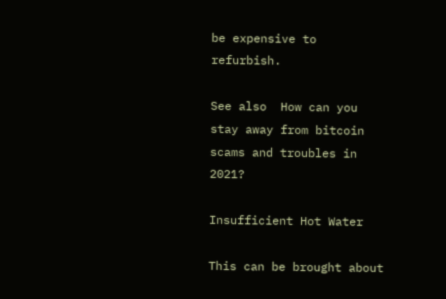be expensive to refurbish.

See also  How can you stay away from bitcoin scams and troubles in 2021?

Insufficient Hot Water

This can be brought about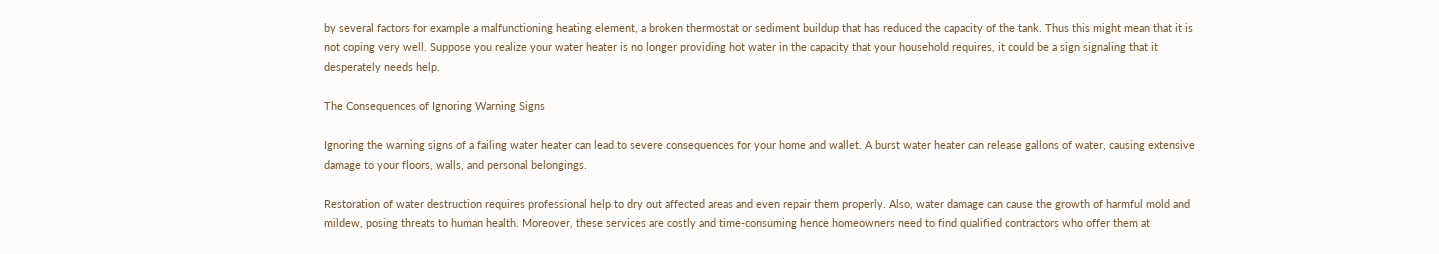by several factors for example a malfunctioning heating element, a broken thermostat or sediment buildup that has reduced the capacity of the tank. Thus this might mean that it is not coping very well. Suppose you realize your water heater is no longer providing hot water in the capacity that your household requires, it could be a sign signaling that it desperately needs help.

The Consequences of Ignoring Warning Signs

Ignoring the warning signs of a failing water heater can lead to severe consequences for your home and wallet. A burst water heater can release gallons of water, causing extensive damage to your floors, walls, and personal belongings.

Restoration of water destruction requires professional help to dry out affected areas and even repair them properly. Also, water damage can cause the growth of harmful mold and mildew, posing threats to human health. Moreover, these services are costly and time-consuming hence homeowners need to find qualified contractors who offer them at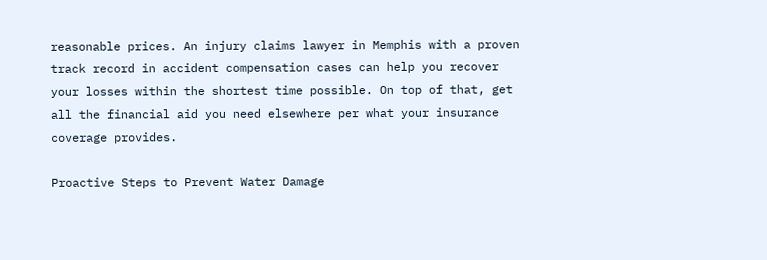reasonable prices. An injury claims lawyer in Memphis with a proven track record in accident compensation cases can help you recover your losses within the shortest time possible. On top of that, get all the financial aid you need elsewhere per what your insurance coverage provides.

Proactive Steps to Prevent Water Damage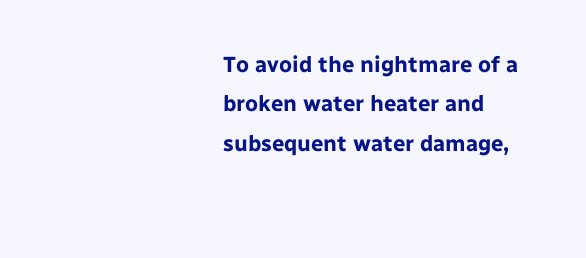To avoid the nightmare of a broken water heater and subsequent water damage,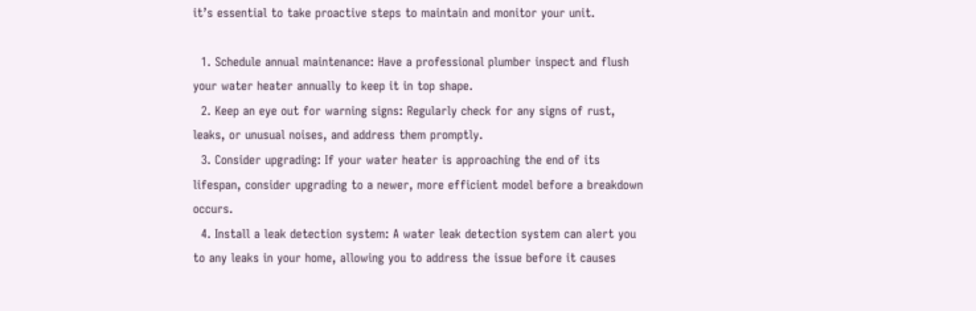it’s essential to take proactive steps to maintain and monitor your unit.

  1. Schedule annual maintenance: Have a professional plumber inspect and flush your water heater annually to keep it in top shape.
  2. Keep an eye out for warning signs: Regularly check for any signs of rust, leaks, or unusual noises, and address them promptly.
  3. Consider upgrading: If your water heater is approaching the end of its lifespan, consider upgrading to a newer, more efficient model before a breakdown occurs.
  4. Install a leak detection system: A water leak detection system can alert you to any leaks in your home, allowing you to address the issue before it causes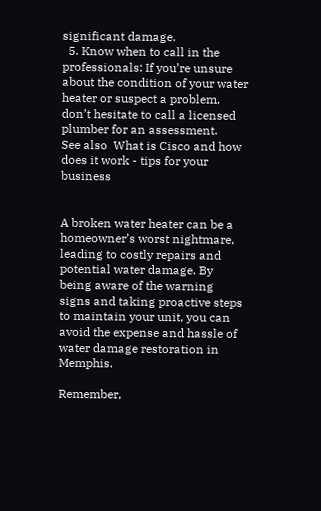significant damage.
  5. Know when to call in the professionals: If you’re unsure about the condition of your water heater or suspect a problem, don’t hesitate to call a licensed plumber for an assessment.
See also  What is Cisco and how does it work - tips for your business


A broken water heater can be a homeowner’s worst nightmare, leading to costly repairs and potential water damage. By being aware of the warning signs and taking proactive steps to maintain your unit, you can avoid the expense and hassle of water damage restoration in Memphis.

Remember,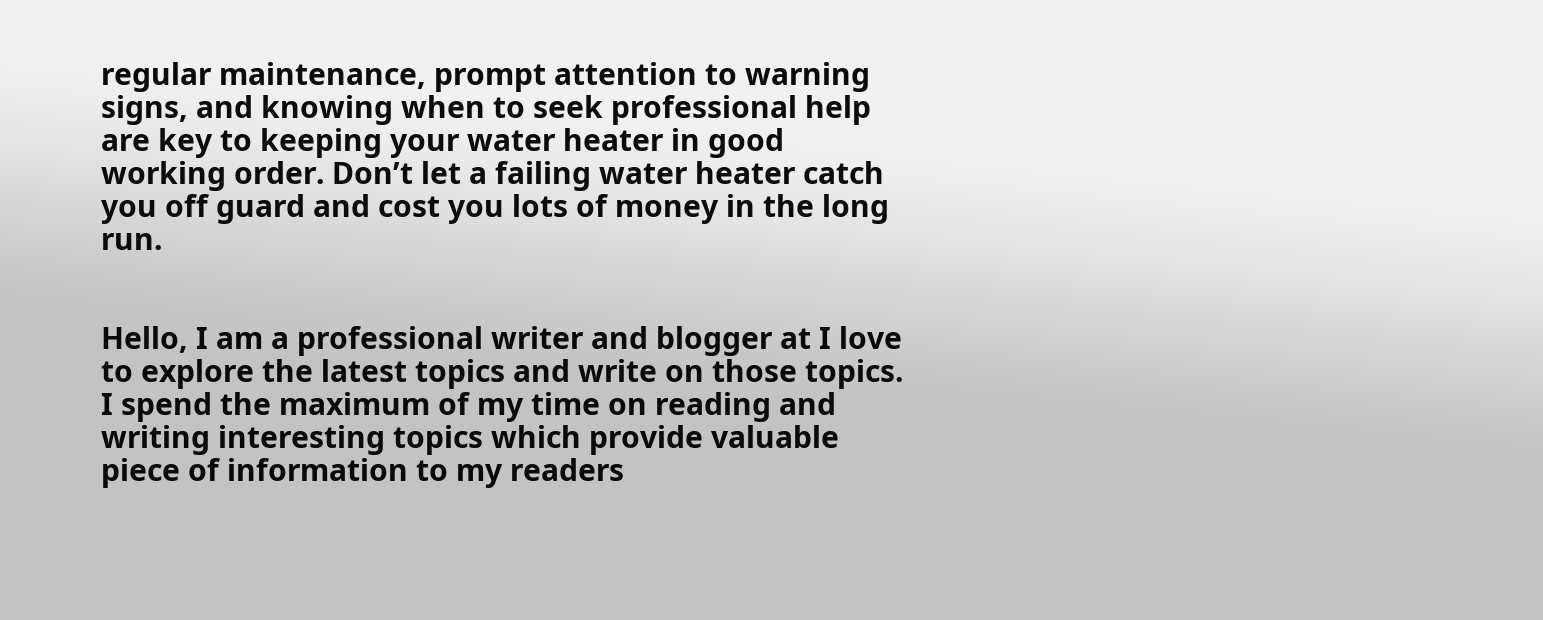regular maintenance, prompt attention to warning signs, and knowing when to seek professional help are key to keeping your water heater in good working order. Don’t let a failing water heater catch you off guard and cost you lots of money in the long run.


Hello, I am a professional writer and blogger at I love to explore the latest topics and write on those topics. I spend the maximum of my time on reading and writing interesting topics which provide valuable piece of information to my readers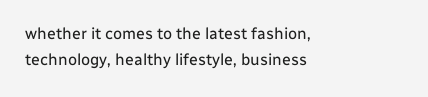whether it comes to the latest fashion, technology, healthy lifestyle, business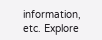information, etc. Explore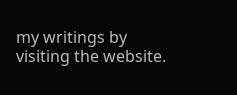my writings by visiting the website.